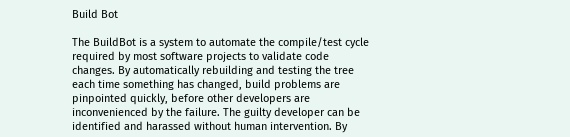Build Bot

The BuildBot is a system to automate the compile/test cycle required by most software projects to validate code changes. By automatically rebuilding and testing the tree each time something has changed, build problems are pinpointed quickly, before other developers are inconvenienced by the failure. The guilty developer can be identified and harassed without human intervention. By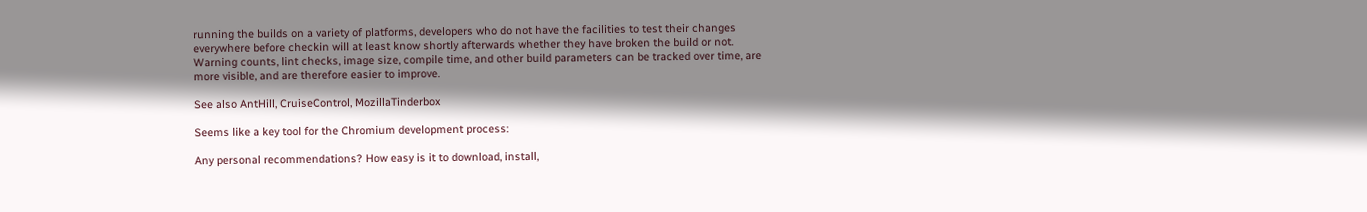running the builds on a variety of platforms, developers who do not have the facilities to test their changes everywhere before checkin will at least know shortly afterwards whether they have broken the build or not. Warning counts, lint checks, image size, compile time, and other build parameters can be tracked over time, are more visible, and are therefore easier to improve.

See also AntHill, CruiseControl, MozillaTinderbox

Seems like a key tool for the Chromium development process:

Any personal recommendations? How easy is it to download, install,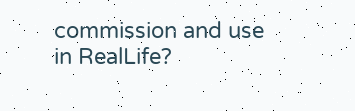commission and use in RealLife?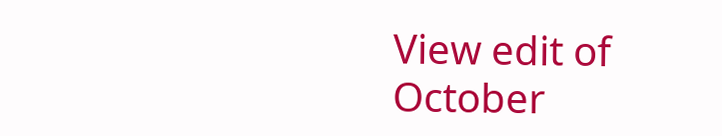View edit of October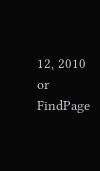12, 2010 or FindPage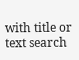with title or text search